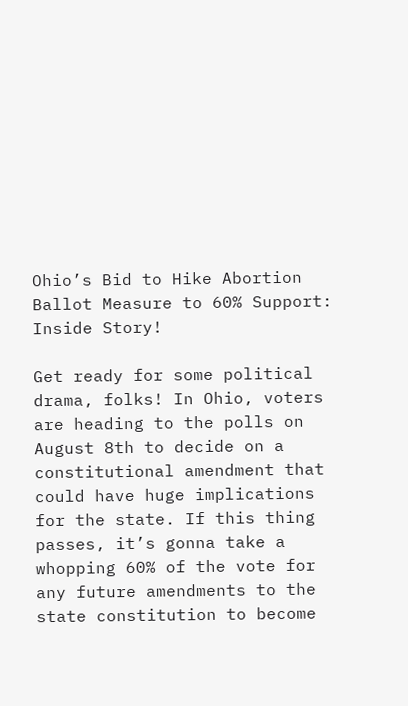Ohio’s Bid to Hike Abortion Ballot Measure to 60% Support: Inside Story!

Get ready for some political drama, folks! In Ohio, voters are heading to the polls on August 8th to decide on a constitutional amendment that could have huge implications for the state. If this thing passes, it’s gonna take a whopping 60% of the vote for any future amendments to the state constitution to become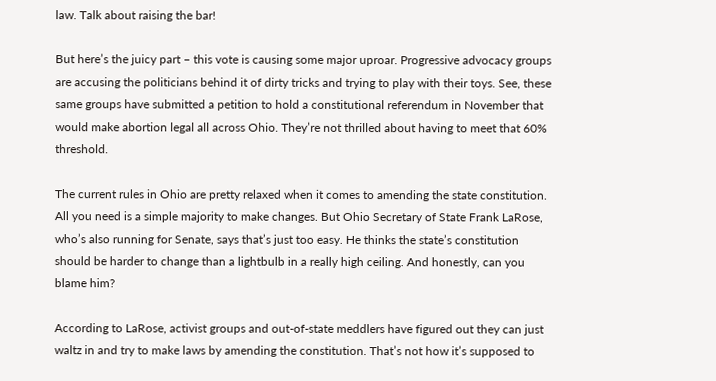law. Talk about raising the bar!

But here’s the juicy part – this vote is causing some major uproar. Progressive advocacy groups are accusing the politicians behind it of dirty tricks and trying to play with their toys. See, these same groups have submitted a petition to hold a constitutional referendum in November that would make abortion legal all across Ohio. They’re not thrilled about having to meet that 60% threshold.

The current rules in Ohio are pretty relaxed when it comes to amending the state constitution. All you need is a simple majority to make changes. But Ohio Secretary of State Frank LaRose, who’s also running for Senate, says that’s just too easy. He thinks the state’s constitution should be harder to change than a lightbulb in a really high ceiling. And honestly, can you blame him?

According to LaRose, activist groups and out-of-state meddlers have figured out they can just waltz in and try to make laws by amending the constitution. That’s not how it’s supposed to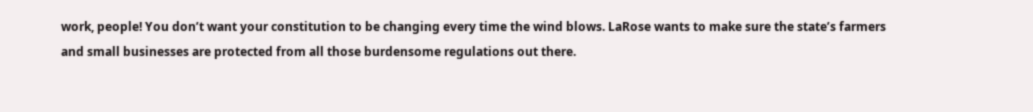work, people! You don’t want your constitution to be changing every time the wind blows. LaRose wants to make sure the state’s farmers and small businesses are protected from all those burdensome regulations out there.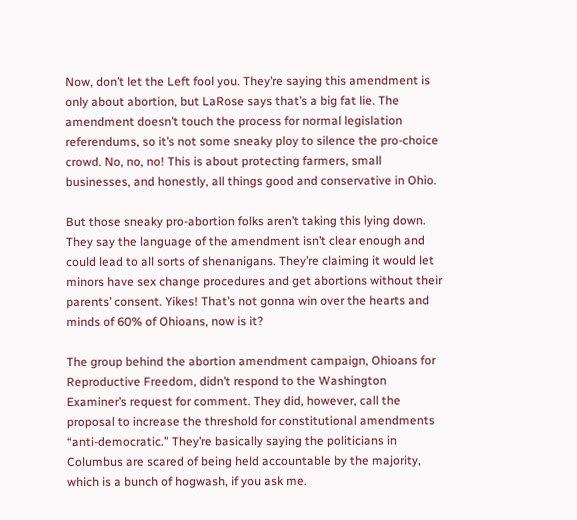Now, don’t let the Left fool you. They’re saying this amendment is only about abortion, but LaRose says that’s a big fat lie. The amendment doesn’t touch the process for normal legislation referendums, so it’s not some sneaky ploy to silence the pro-choice crowd. No, no, no! This is about protecting farmers, small businesses, and honestly, all things good and conservative in Ohio.

But those sneaky pro-abortion folks aren’t taking this lying down. They say the language of the amendment isn’t clear enough and could lead to all sorts of shenanigans. They’re claiming it would let minors have sex change procedures and get abortions without their parents’ consent. Yikes! That’s not gonna win over the hearts and minds of 60% of Ohioans, now is it?

The group behind the abortion amendment campaign, Ohioans for Reproductive Freedom, didn’t respond to the Washington Examiner’s request for comment. They did, however, call the proposal to increase the threshold for constitutional amendments “anti-democratic.” They’re basically saying the politicians in Columbus are scared of being held accountable by the majority, which is a bunch of hogwash, if you ask me.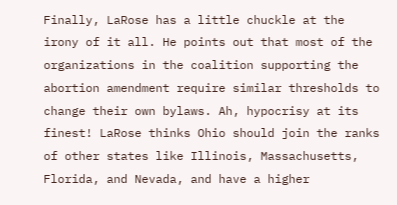Finally, LaRose has a little chuckle at the irony of it all. He points out that most of the organizations in the coalition supporting the abortion amendment require similar thresholds to change their own bylaws. Ah, hypocrisy at its finest! LaRose thinks Ohio should join the ranks of other states like Illinois, Massachusetts, Florida, and Nevada, and have a higher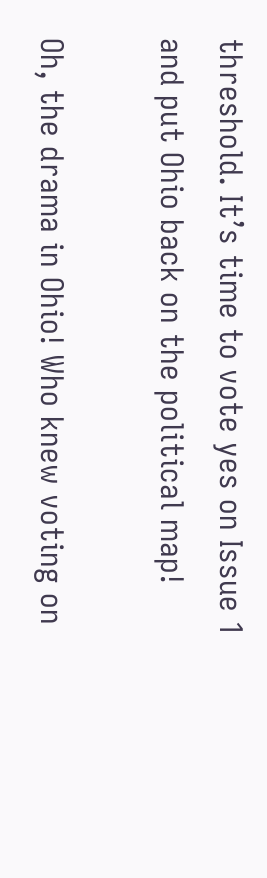threshold. It’s time to vote yes on Issue 1 and put Ohio back on the political map!

Oh, the drama in Ohio! Who knew voting on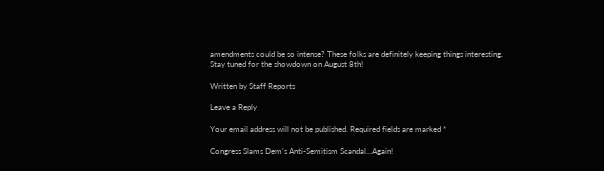amendments could be so intense? These folks are definitely keeping things interesting. Stay tuned for the showdown on August 8th!

Written by Staff Reports

Leave a Reply

Your email address will not be published. Required fields are marked *

Congress Slams Dem’s Anti-Semitism Scandal…Again!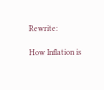Rewrite:

How Inflation is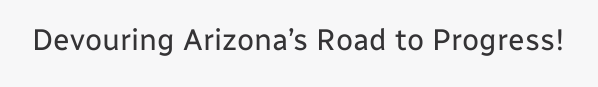Devouring Arizona’s Road to Progress!